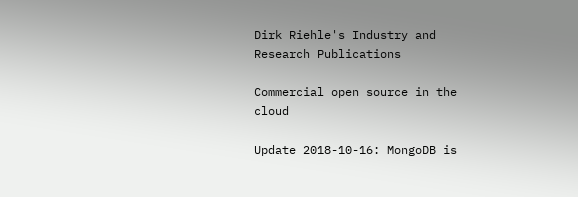Dirk Riehle's Industry and Research Publications

Commercial open source in the cloud

Update 2018-10-16: MongoDB is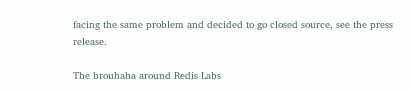facing the same problem and decided to go closed source, see the press release.

The brouhaha around Redis Labs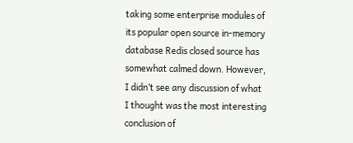taking some enterprise modules of its popular open source in-memory database Redis closed source has somewhat calmed down. However, I didn’t see any discussion of what I thought was the most interesting conclusion of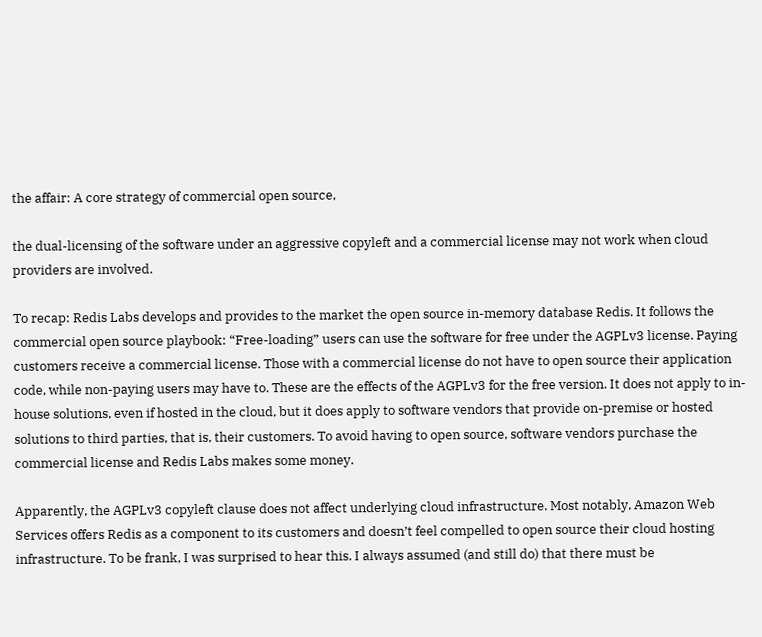the affair: A core strategy of commercial open source,

the dual-licensing of the software under an aggressive copyleft and a commercial license may not work when cloud providers are involved.

To recap: Redis Labs develops and provides to the market the open source in-memory database Redis. It follows the commercial open source playbook: “Free-loading” users can use the software for free under the AGPLv3 license. Paying customers receive a commercial license. Those with a commercial license do not have to open source their application code, while non-paying users may have to. These are the effects of the AGPLv3 for the free version. It does not apply to in-house solutions, even if hosted in the cloud, but it does apply to software vendors that provide on-premise or hosted solutions to third parties, that is, their customers. To avoid having to open source, software vendors purchase the commercial license and Redis Labs makes some money.

Apparently, the AGPLv3 copyleft clause does not affect underlying cloud infrastructure. Most notably, Amazon Web Services offers Redis as a component to its customers and doesn’t feel compelled to open source their cloud hosting infrastructure. To be frank, I was surprised to hear this. I always assumed (and still do) that there must be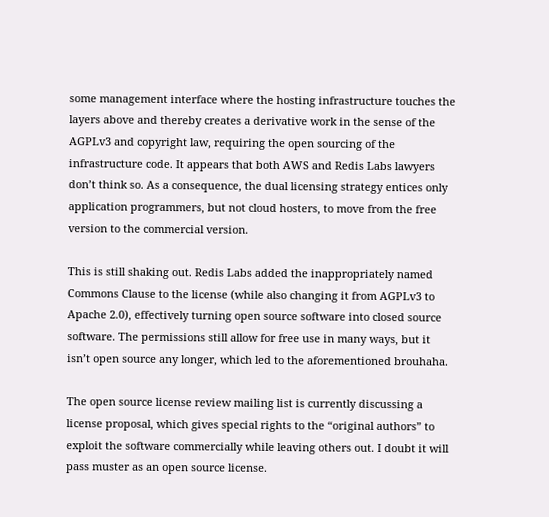some management interface where the hosting infrastructure touches the layers above and thereby creates a derivative work in the sense of the AGPLv3 and copyright law, requiring the open sourcing of the infrastructure code. It appears that both AWS and Redis Labs lawyers don’t think so. As a consequence, the dual licensing strategy entices only application programmers, but not cloud hosters, to move from the free version to the commercial version.

This is still shaking out. Redis Labs added the inappropriately named Commons Clause to the license (while also changing it from AGPLv3 to Apache 2.0), effectively turning open source software into closed source software. The permissions still allow for free use in many ways, but it isn’t open source any longer, which led to the aforementioned brouhaha.

The open source license review mailing list is currently discussing a license proposal, which gives special rights to the “original authors” to exploit the software commercially while leaving others out. I doubt it will pass muster as an open source license.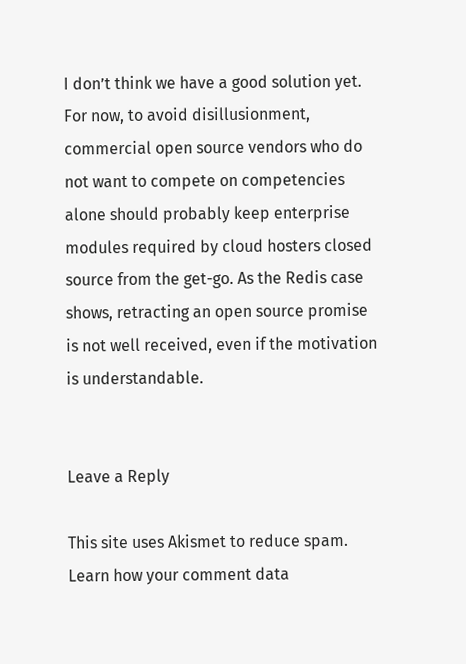I don’t think we have a good solution yet. For now, to avoid disillusionment, commercial open source vendors who do not want to compete on competencies alone should probably keep enterprise modules required by cloud hosters closed source from the get-go. As the Redis case shows, retracting an open source promise is not well received, even if the motivation is understandable.


Leave a Reply

This site uses Akismet to reduce spam. Learn how your comment data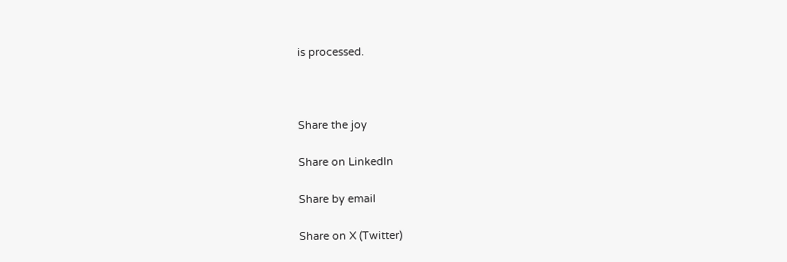is processed.



Share the joy

Share on LinkedIn

Share by email

Share on X (Twitter)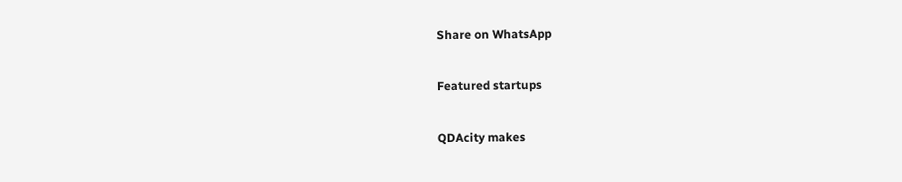Share on WhatsApp

Featured startups

QDAcity makes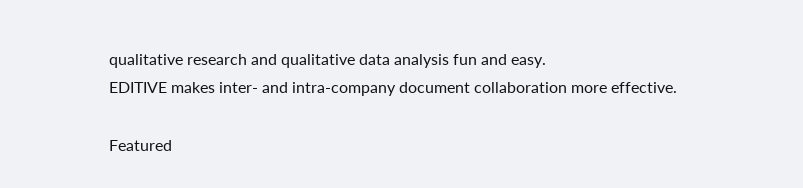qualitative research and qualitative data analysis fun and easy.
EDITIVE makes inter- and intra-company document collaboration more effective.

Featured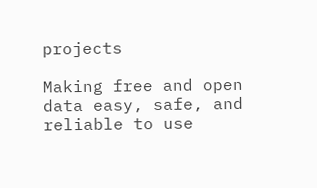projects

Making free and open data easy, safe, and reliable to use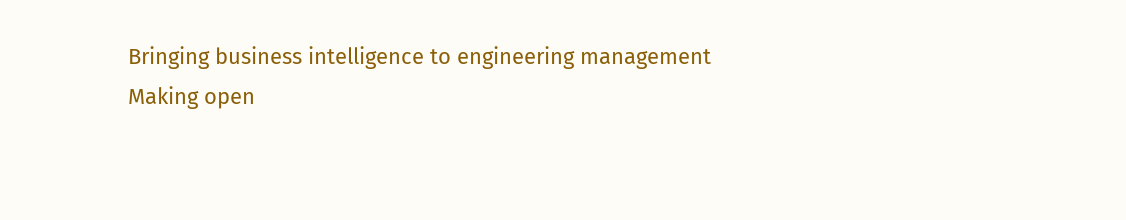Bringing business intelligence to engineering management
Making open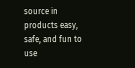source in products easy, safe, and fun to use